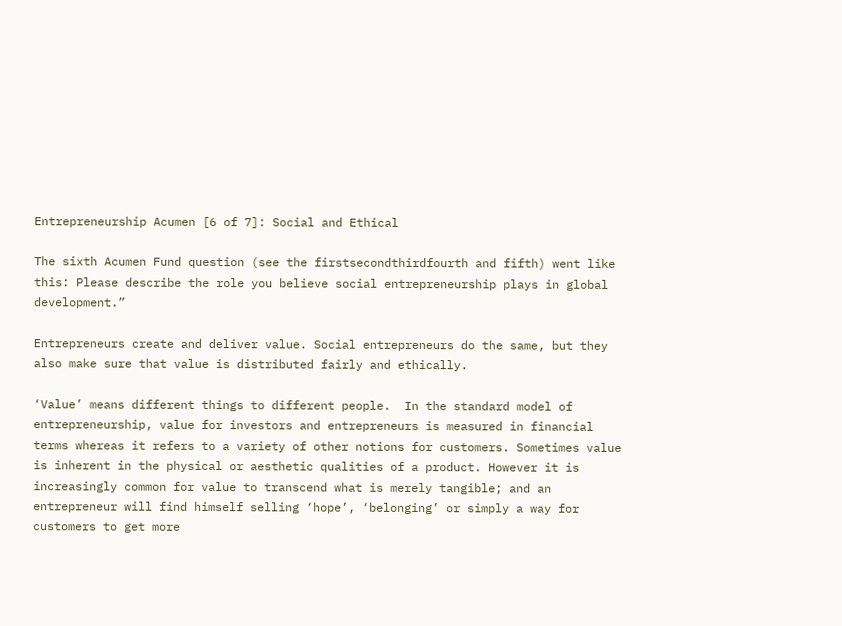Entrepreneurship Acumen [6 of 7]: Social and Ethical

The sixth Acumen Fund question (see the firstsecondthirdfourth and fifth) went like this: Please describe the role you believe social entrepreneurship plays in global development.”

Entrepreneurs create and deliver value. Social entrepreneurs do the same, but they also make sure that value is distributed fairly and ethically.

‘Value’ means different things to different people.  In the standard model of entrepreneurship, value for investors and entrepreneurs is measured in financial terms whereas it refers to a variety of other notions for customers. Sometimes value is inherent in the physical or aesthetic qualities of a product. However it is increasingly common for value to transcend what is merely tangible; and an entrepreneur will find himself selling ‘hope’, ‘belonging’ or simply a way for customers to get more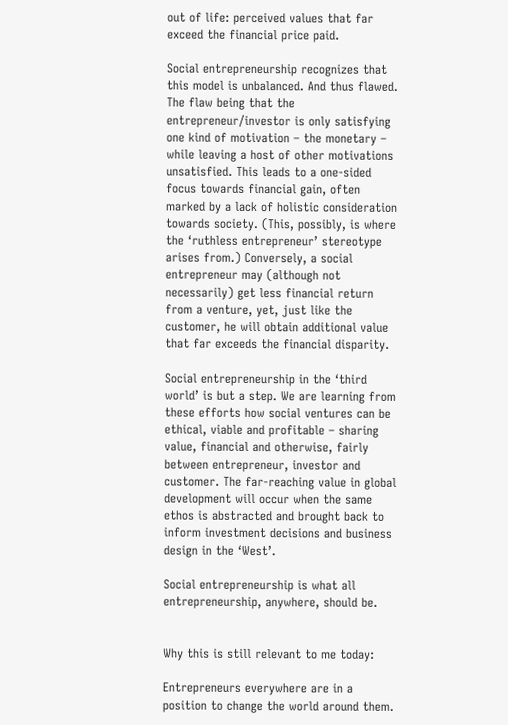out of life: perceived values that far exceed the financial price paid.

Social entrepreneurship recognizes that this model is unbalanced. And thus flawed. The flaw being that the entrepreneur/investor is only satisfying one kind of motivation – the monetary – while leaving a host of other motivations unsatisfied. This leads to a one-sided focus towards financial gain, often marked by a lack of holistic consideration towards society. (This, possibly, is where the ‘ruthless entrepreneur’ stereotype arises from.) Conversely, a social entrepreneur may (although not necessarily) get less financial return from a venture, yet, just like the customer, he will obtain additional value that far exceeds the financial disparity.

Social entrepreneurship in the ‘third world’ is but a step. We are learning from these efforts how social ventures can be ethical, viable and profitable – sharing value, financial and otherwise, fairly between entrepreneur, investor and customer. The far-reaching value in global development will occur when the same ethos is abstracted and brought back to inform investment decisions and business design in the ‘West’.

Social entrepreneurship is what all entrepreneurship, anywhere, should be.


Why this is still relevant to me today:

Entrepreneurs everywhere are in a position to change the world around them.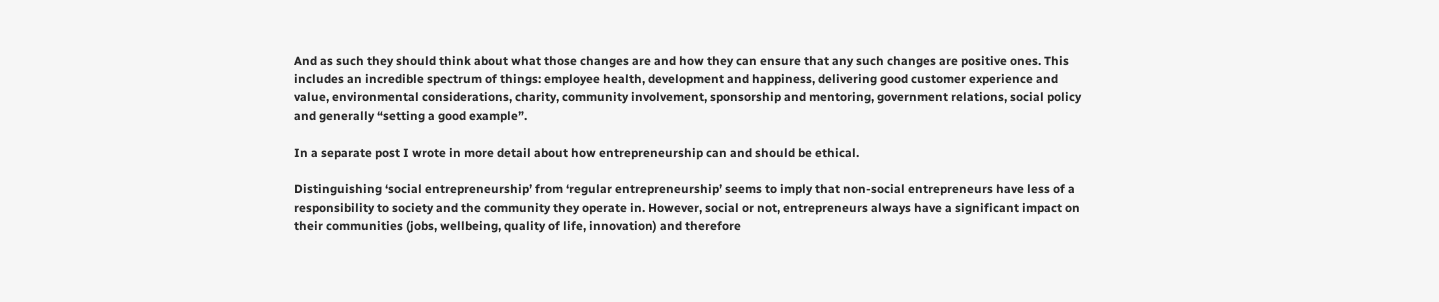And as such they should think about what those changes are and how they can ensure that any such changes are positive ones. This includes an incredible spectrum of things: employee health, development and happiness, delivering good customer experience and value, environmental considerations, charity, community involvement, sponsorship and mentoring, government relations, social policy and generally “setting a good example”.

In a separate post I wrote in more detail about how entrepreneurship can and should be ethical.

Distinguishing ‘social entrepreneurship’ from ‘regular entrepreneurship’ seems to imply that non-social entrepreneurs have less of a responsibility to society and the community they operate in. However, social or not, entrepreneurs always have a significant impact on their communities (jobs, wellbeing, quality of life, innovation) and therefore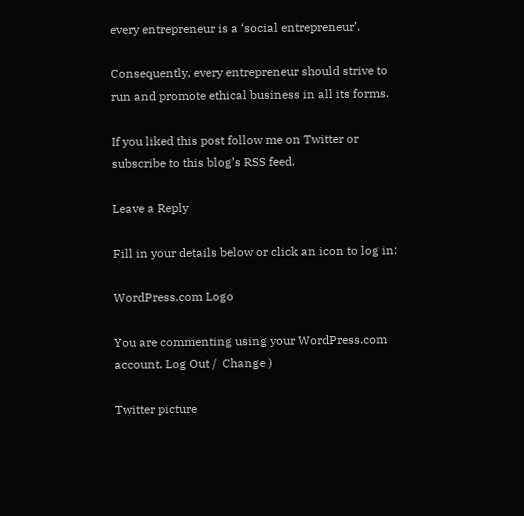every entrepreneur is a ‘social entrepreneur’.

Consequently, every entrepreneur should strive to run and promote ethical business in all its forms.

If you liked this post follow me on Twitter or subscribe to this blog’s RSS feed.

Leave a Reply

Fill in your details below or click an icon to log in:

WordPress.com Logo

You are commenting using your WordPress.com account. Log Out /  Change )

Twitter picture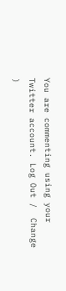You are commenting using your Twitter account. Log Out /  Change )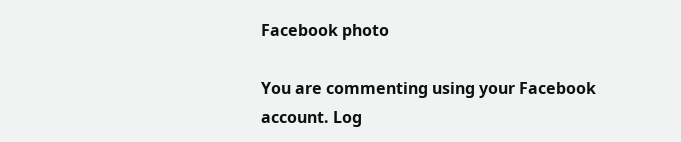Facebook photo

You are commenting using your Facebook account. Log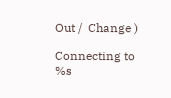Out /  Change )

Connecting to %s